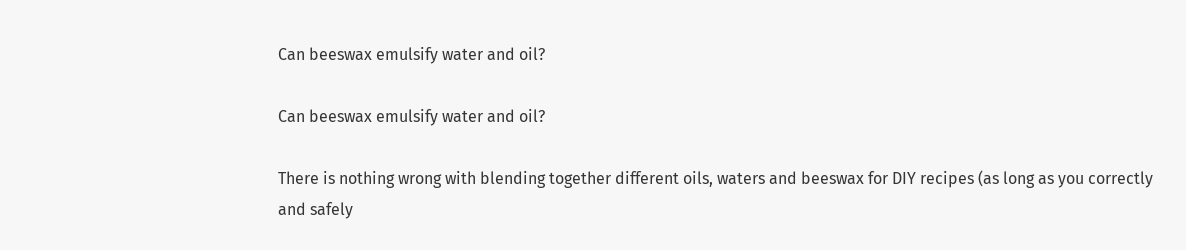Can beeswax emulsify water and oil?

Can beeswax emulsify water and oil?

There is nothing wrong with blending together different oils, waters and beeswax for DIY recipes (as long as you correctly and safely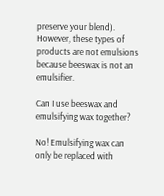preserve your blend). However, these types of products are not emulsions because beeswax is not an emulsifier.

Can I use beeswax and emulsifying wax together?

No! Emulsifying wax can only be replaced with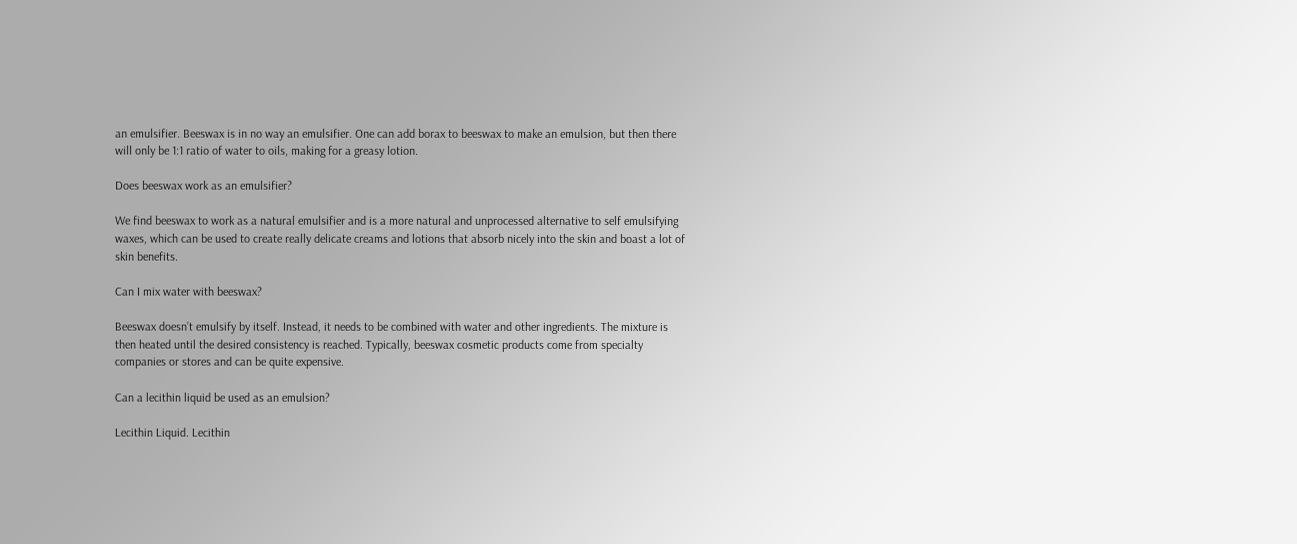an emulsifier. Beeswax is in no way an emulsifier. One can add borax to beeswax to make an emulsion, but then there will only be 1:1 ratio of water to oils, making for a greasy lotion.

Does beeswax work as an emulsifier?

We find beeswax to work as a natural emulsifier and is a more natural and unprocessed alternative to self emulsifying waxes, which can be used to create really delicate creams and lotions that absorb nicely into the skin and boast a lot of skin benefits.

Can I mix water with beeswax?

Beeswax doesn’t emulsify by itself. Instead, it needs to be combined with water and other ingredients. The mixture is then heated until the desired consistency is reached. Typically, beeswax cosmetic products come from specialty companies or stores and can be quite expensive.

Can a lecithin liquid be used as an emulsion?

Lecithin Liquid. Lecithin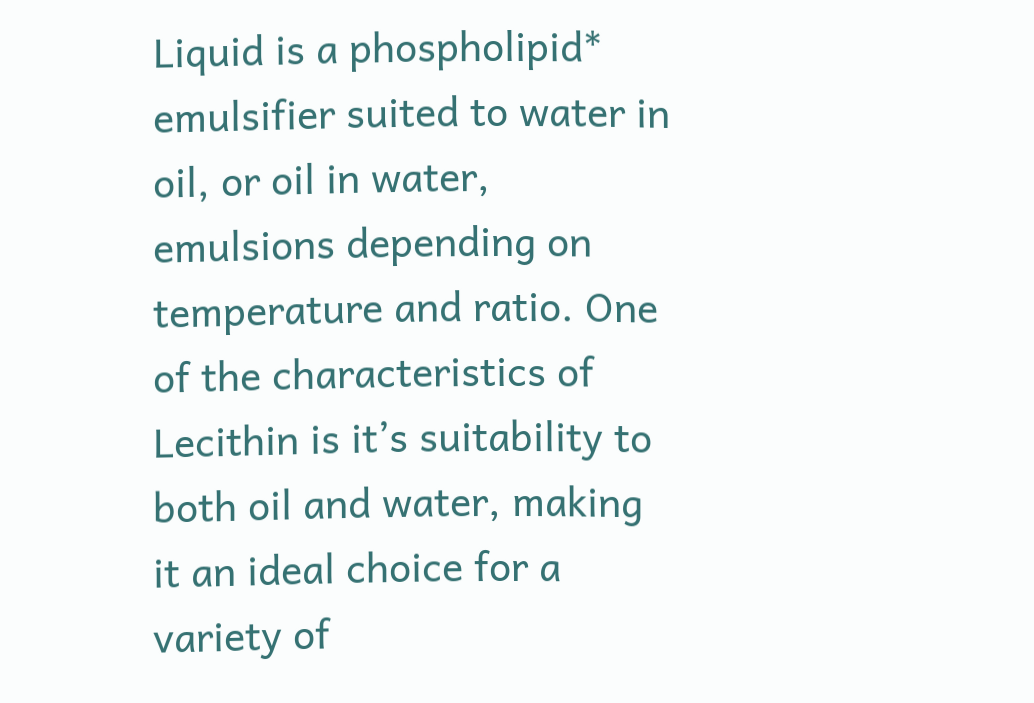Liquid is a phospholipid* emulsifier suited to water in oil, or oil in water, emulsions depending on temperature and ratio. One of the characteristics of Lecithin is it’s suitability to both oil and water, making it an ideal choice for a variety of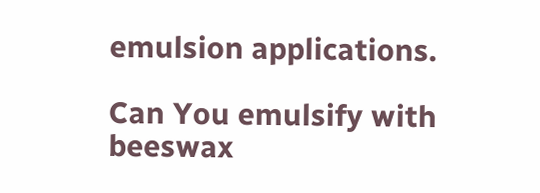emulsion applications.

Can You emulsify with beeswax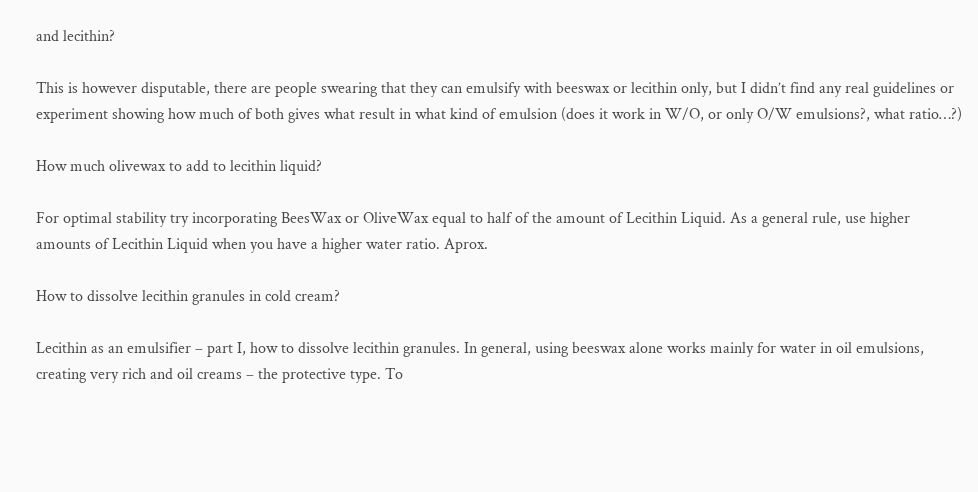and lecithin?

This is however disputable, there are people swearing that they can emulsify with beeswax or lecithin only, but I didn’t find any real guidelines or experiment showing how much of both gives what result in what kind of emulsion (does it work in W/O, or only O/W emulsions?, what ratio…?)

How much olivewax to add to lecithin liquid?

For optimal stability try incorporating BeesWax or OliveWax equal to half of the amount of Lecithin Liquid. As a general rule, use higher amounts of Lecithin Liquid when you have a higher water ratio. Aprox.

How to dissolve lecithin granules in cold cream?

Lecithin as an emulsifier – part I, how to dissolve lecithin granules. In general, using beeswax alone works mainly for water in oil emulsions, creating very rich and oil creams – the protective type. To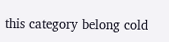this category belong cold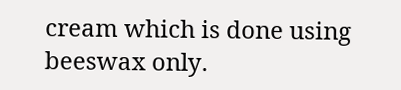cream which is done using beeswax only.